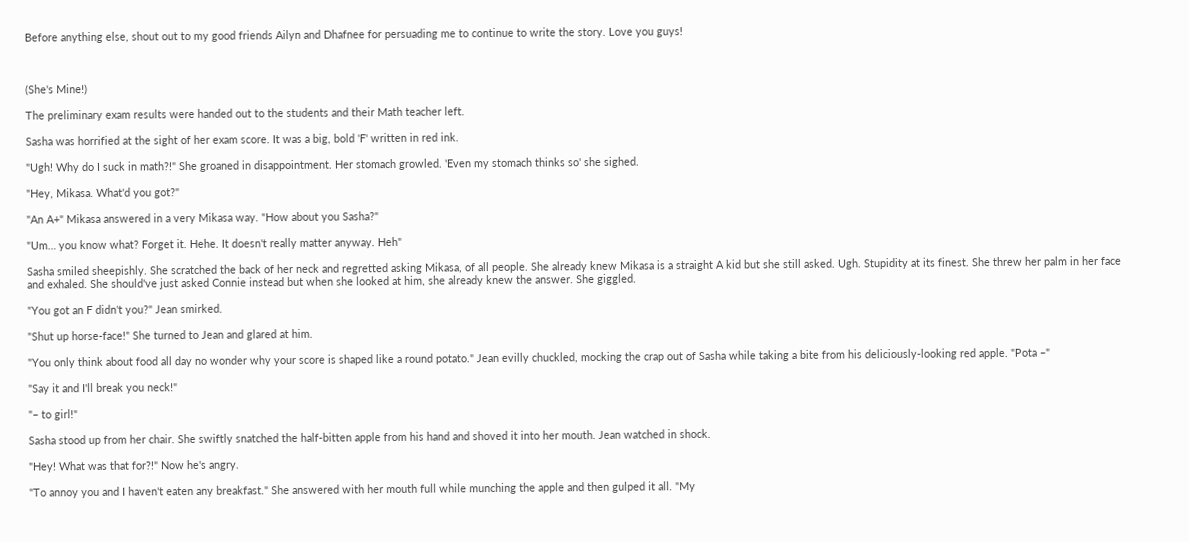Before anything else, shout out to my good friends Ailyn and Dhafnee for persuading me to continue to write the story. Love you guys!



(She's Mine!)

The preliminary exam results were handed out to the students and their Math teacher left.

Sasha was horrified at the sight of her exam score. It was a big, bold 'F' written in red ink.

"Ugh! Why do I suck in math?!" She groaned in disappointment. Her stomach growled. 'Even my stomach thinks so' she sighed.

"Hey, Mikasa. What'd you got?"

"An A+" Mikasa answered in a very Mikasa way. "How about you Sasha?"

"Um… you know what? Forget it. Hehe. It doesn't really matter anyway. Heh"

Sasha smiled sheepishly. She scratched the back of her neck and regretted asking Mikasa, of all people. She already knew Mikasa is a straight A kid but she still asked. Ugh. Stupidity at its finest. She threw her palm in her face and exhaled. She should've just asked Connie instead but when she looked at him, she already knew the answer. She giggled.

"You got an F didn't you?" Jean smirked.

"Shut up horse-face!" She turned to Jean and glared at him.

"You only think about food all day no wonder why your score is shaped like a round potato." Jean evilly chuckled, mocking the crap out of Sasha while taking a bite from his deliciously-looking red apple. "Pota –"

"Say it and I'll break you neck!"

"– to girl!"

Sasha stood up from her chair. She swiftly snatched the half-bitten apple from his hand and shoved it into her mouth. Jean watched in shock.

"Hey! What was that for?!" Now he's angry.

"To annoy you and I haven't eaten any breakfast." She answered with her mouth full while munching the apple and then gulped it all. "My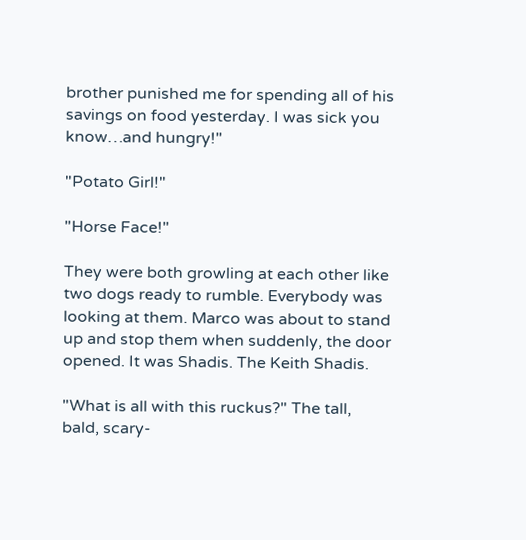brother punished me for spending all of his savings on food yesterday. I was sick you know…and hungry!"

"Potato Girl!"

"Horse Face!"

They were both growling at each other like two dogs ready to rumble. Everybody was looking at them. Marco was about to stand up and stop them when suddenly, the door opened. It was Shadis. The Keith Shadis.

"What is all with this ruckus?" The tall, bald, scary-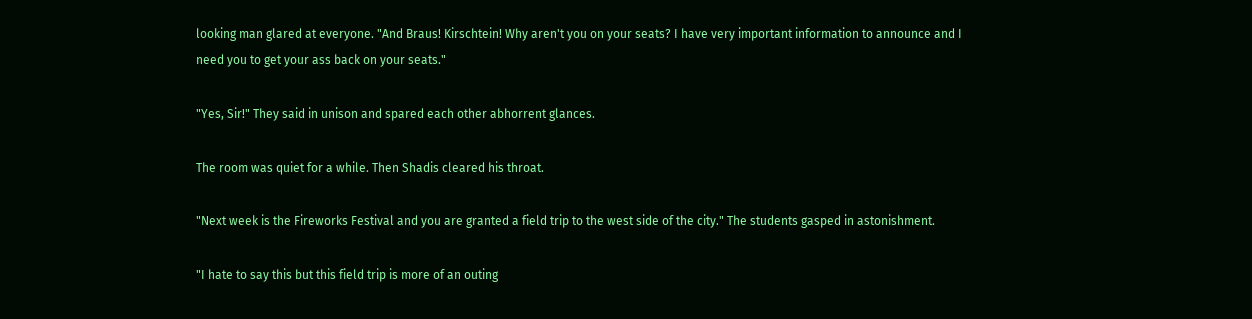looking man glared at everyone. "And Braus! Kirschtein! Why aren't you on your seats? I have very important information to announce and I need you to get your ass back on your seats."

"Yes, Sir!" They said in unison and spared each other abhorrent glances.

The room was quiet for a while. Then Shadis cleared his throat.

"Next week is the Fireworks Festival and you are granted a field trip to the west side of the city." The students gasped in astonishment.

"I hate to say this but this field trip is more of an outing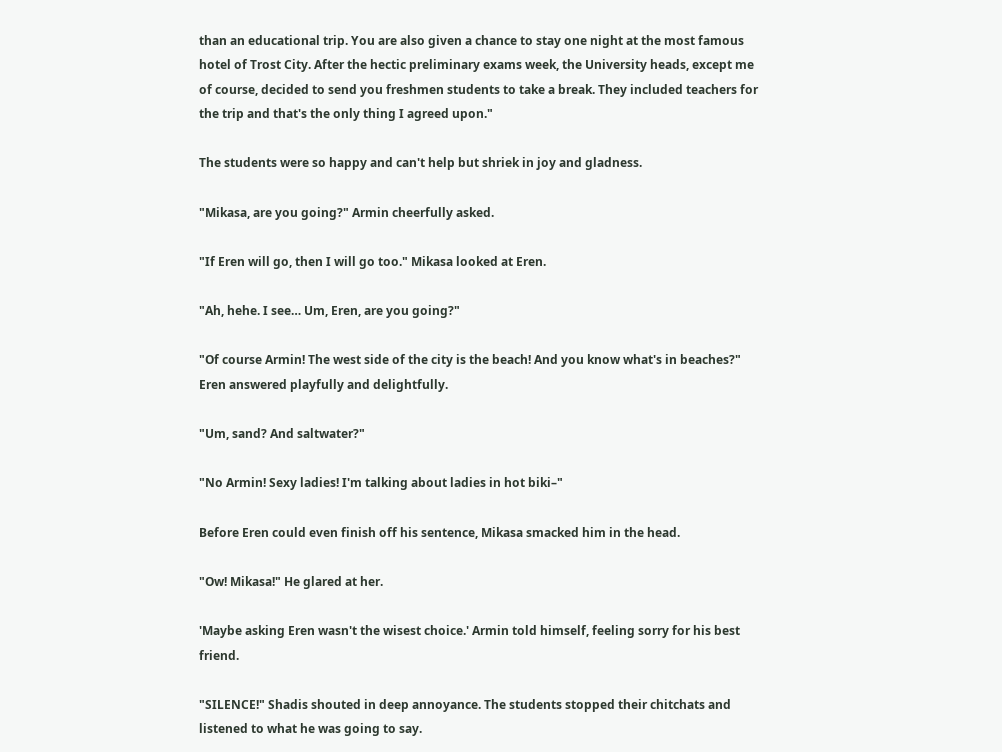than an educational trip. You are also given a chance to stay one night at the most famous hotel of Trost City. After the hectic preliminary exams week, the University heads, except me of course, decided to send you freshmen students to take a break. They included teachers for the trip and that's the only thing I agreed upon."

The students were so happy and can't help but shriek in joy and gladness.

"Mikasa, are you going?" Armin cheerfully asked.

"If Eren will go, then I will go too." Mikasa looked at Eren.

"Ah, hehe. I see… Um, Eren, are you going?"

"Of course Armin! The west side of the city is the beach! And you know what's in beaches?" Eren answered playfully and delightfully.

"Um, sand? And saltwater?"

"No Armin! Sexy ladies! I'm talking about ladies in hot biki–"

Before Eren could even finish off his sentence, Mikasa smacked him in the head.

"Ow! Mikasa!" He glared at her.

'Maybe asking Eren wasn't the wisest choice.' Armin told himself, feeling sorry for his best friend.

"SILENCE!" Shadis shouted in deep annoyance. The students stopped their chitchats and listened to what he was going to say.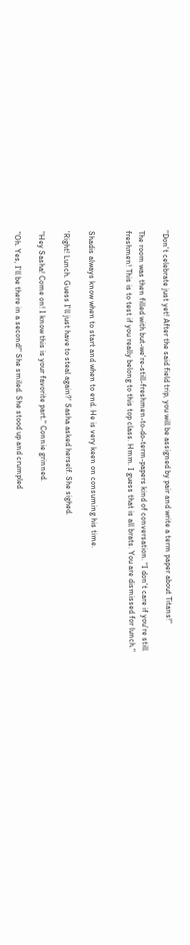"Don't celebrate just yet! After the said field trip, you will be assigned by pair and write a term paper about Titans!"

The room was then filled with but-we're-still-freshmen-to-do-term-papers kind of conversation. "I don't care if you're still freshmen! This is to test if you really belong to this top class. Hmm. I guess that is all brats. You are dismissed for lunch."


Shadis always know when to start and when to end. He is very keen on consuming his time.

'Right! Lunch. Guess I'll just have to steal again?' Sasha asked herself. She sighed.

"Hey Sasha! Come on! I know this is your favorite part." Connie grinned.

"Oh. Yes, I'll be there in a second!" She smiled. She stood up and crumpled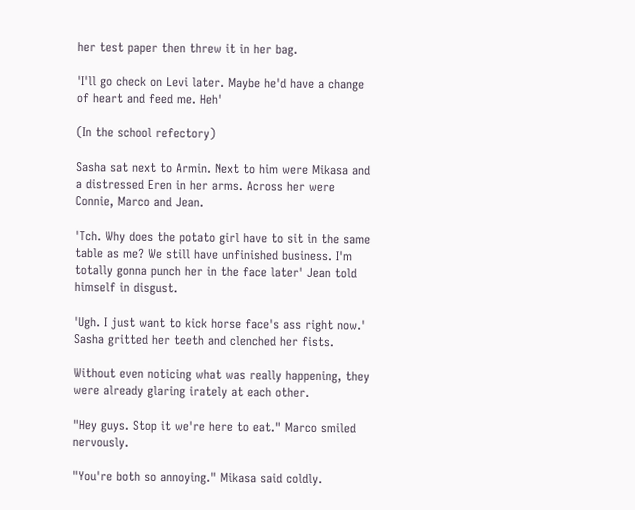her test paper then threw it in her bag.

'I'll go check on Levi later. Maybe he'd have a change of heart and feed me. Heh'

(In the school refectory)

Sasha sat next to Armin. Next to him were Mikasa and a distressed Eren in her arms. Across her were Connie, Marco and Jean.

'Tch. Why does the potato girl have to sit in the same table as me? We still have unfinished business. I'm totally gonna punch her in the face later' Jean told himself in disgust.

'Ugh. I just want to kick horse face's ass right now.' Sasha gritted her teeth and clenched her fists.

Without even noticing what was really happening, they were already glaring irately at each other.

"Hey guys. Stop it we're here to eat." Marco smiled nervously.

"You're both so annoying." Mikasa said coldly.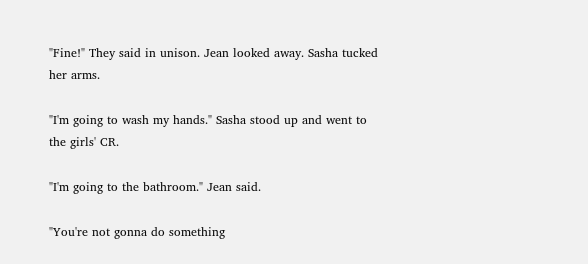"Fine!" They said in unison. Jean looked away. Sasha tucked her arms.

"I'm going to wash my hands." Sasha stood up and went to the girls' CR.

"I'm going to the bathroom." Jean said.

"You're not gonna do something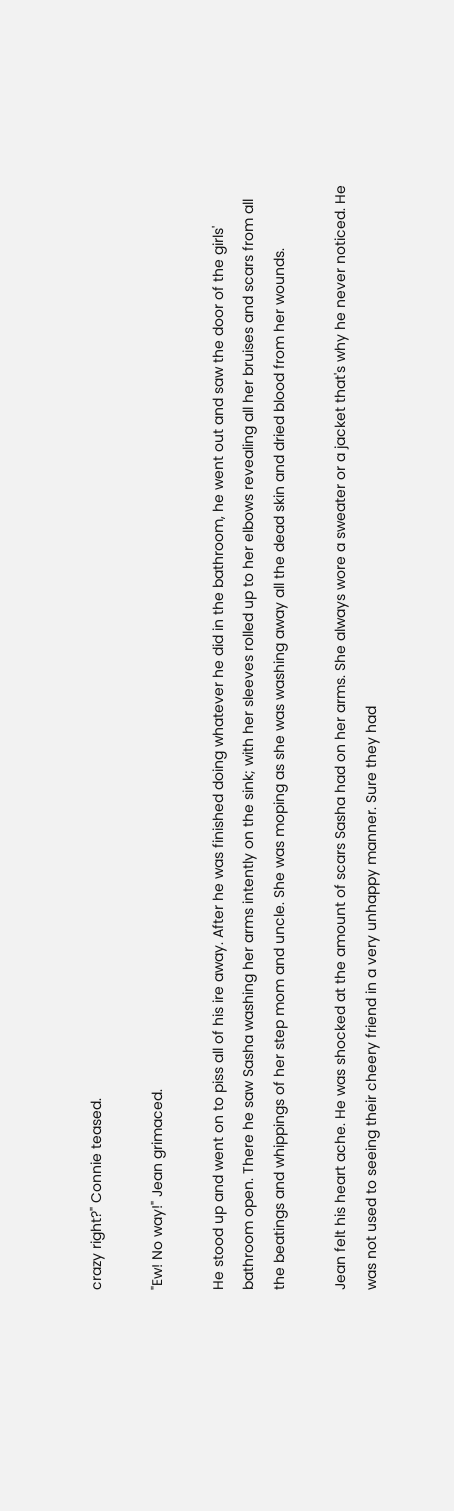crazy right?" Connie teased.

"Ew! No way!" Jean grimaced.

He stood up and went on to piss all of his ire away. After he was finished doing whatever he did in the bathroom, he went out and saw the door of the girls' bathroom open. There he saw Sasha washing her arms intently on the sink; with her sleeves rolled up to her elbows revealing all her bruises and scars from all the beatings and whippings of her step mom and uncle. She was moping as she was washing away all the dead skin and dried blood from her wounds.

Jean felt his heart ache. He was shocked at the amount of scars Sasha had on her arms. She always wore a sweater or a jacket that's why he never noticed. He was not used to seeing their cheery friend in a very unhappy manner. Sure they had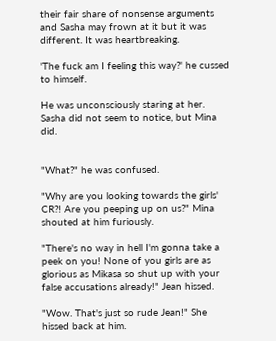their fair share of nonsense arguments and Sasha may frown at it but it was different. It was heartbreaking.

'The fuck am I feeling this way?' he cussed to himself.

He was unconsciously staring at her. Sasha did not seem to notice, but Mina did.


"What?" he was confused.

"Why are you looking towards the girls' CR?! Are you peeping up on us?" Mina shouted at him furiously.

"There's no way in hell I'm gonna take a peek on you! None of you girls are as glorious as Mikasa so shut up with your false accusations already!" Jean hissed.

"Wow. That's just so rude Jean!" She hissed back at him.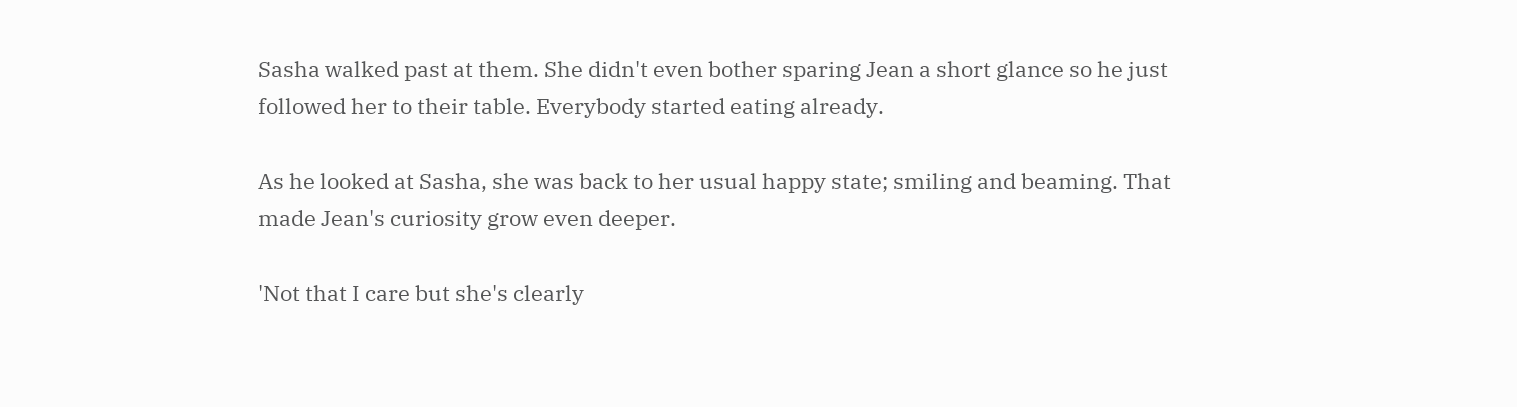Sasha walked past at them. She didn't even bother sparing Jean a short glance so he just followed her to their table. Everybody started eating already.

As he looked at Sasha, she was back to her usual happy state; smiling and beaming. That made Jean's curiosity grow even deeper.

'Not that I care but she's clearly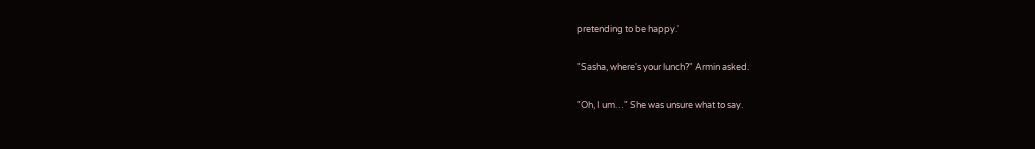pretending to be happy.'

"Sasha, where's your lunch?" Armin asked.

"Oh, I um…" She was unsure what to say.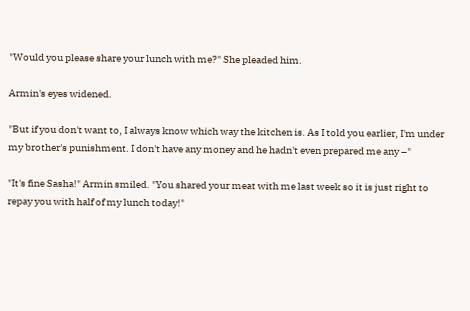"Would you please share your lunch with me?" She pleaded him.

Armin's eyes widened.

"But if you don't want to, I always know which way the kitchen is. As I told you earlier, I'm under my brother's punishment. I don't have any money and he hadn't even prepared me any –"

"It's fine Sasha!" Armin smiled. "You shared your meat with me last week so it is just right to repay you with half of my lunch today!"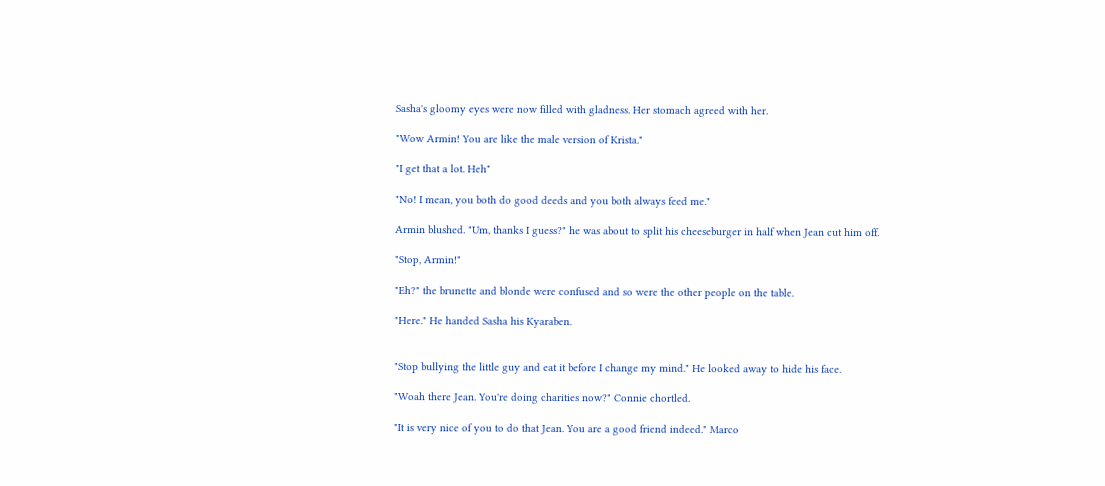Sasha's gloomy eyes were now filled with gladness. Her stomach agreed with her.

"Wow Armin! You are like the male version of Krista."

"I get that a lot. Heh"

"No! I mean, you both do good deeds and you both always feed me."

Armin blushed. "Um, thanks I guess?" he was about to split his cheeseburger in half when Jean cut him off.

"Stop, Armin!"

"Eh?" the brunette and blonde were confused and so were the other people on the table.

"Here." He handed Sasha his Kyaraben.


"Stop bullying the little guy and eat it before I change my mind." He looked away to hide his face.

"Woah there Jean. You're doing charities now?" Connie chortled.

"It is very nice of you to do that Jean. You are a good friend indeed." Marco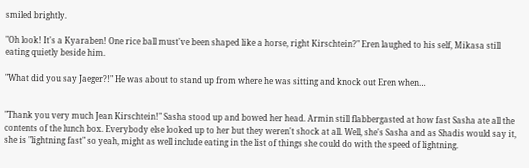smiled brightly.

"Oh look! It's a Kyaraben! One rice ball must've been shaped like a horse, right Kirschtein?" Eren laughed to his self, Mikasa still eating quietly beside him.

"What did you say Jaeger?!" He was about to stand up from where he was sitting and knock out Eren when…


"Thank you very much Jean Kirschtein!" Sasha stood up and bowed her head. Armin still flabbergasted at how fast Sasha ate all the contents of the lunch box. Everybody else looked up to her but they weren't shock at all. Well, she's Sasha and as Shadis would say it, she is "lightning fast" so yeah, might as well include eating in the list of things she could do with the speed of lightning.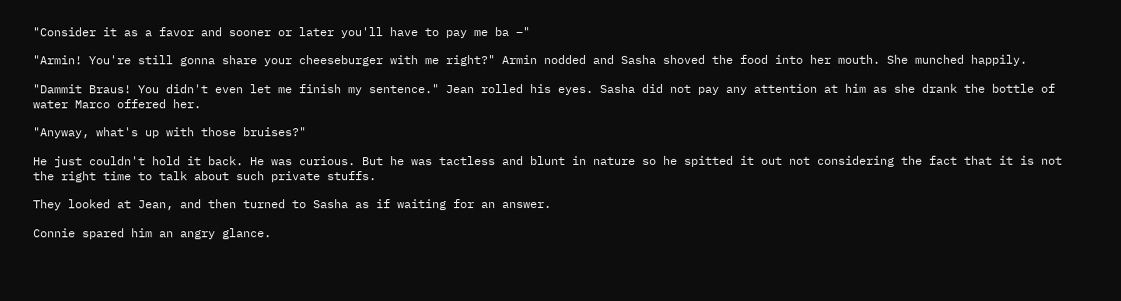"Consider it as a favor and sooner or later you'll have to pay me ba –"

"Armin! You're still gonna share your cheeseburger with me right?" Armin nodded and Sasha shoved the food into her mouth. She munched happily.

"Dammit Braus! You didn't even let me finish my sentence." Jean rolled his eyes. Sasha did not pay any attention at him as she drank the bottle of water Marco offered her.

"Anyway, what's up with those bruises?"

He just couldn't hold it back. He was curious. But he was tactless and blunt in nature so he spitted it out not considering the fact that it is not the right time to talk about such private stuffs.

They looked at Jean, and then turned to Sasha as if waiting for an answer.

Connie spared him an angry glance.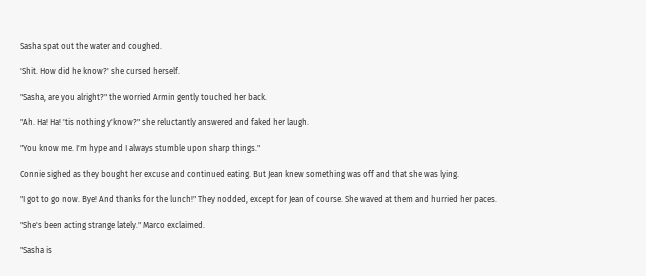Sasha spat out the water and coughed.

'Shit. How did he know?' she cursed herself.

"Sasha, are you alright?" the worried Armin gently touched her back.

"Ah. Ha! Ha! 'tis nothing y'know?" she reluctantly answered and faked her laugh.

"You know me. I'm hype and I always stumble upon sharp things."

Connie sighed as they bought her excuse and continued eating. But Jean knew something was off and that she was lying.

"I got to go now. Bye! And thanks for the lunch!" They nodded, except for Jean of course. She waved at them and hurried her paces.

"She's been acting strange lately." Marco exclaimed.

"Sasha is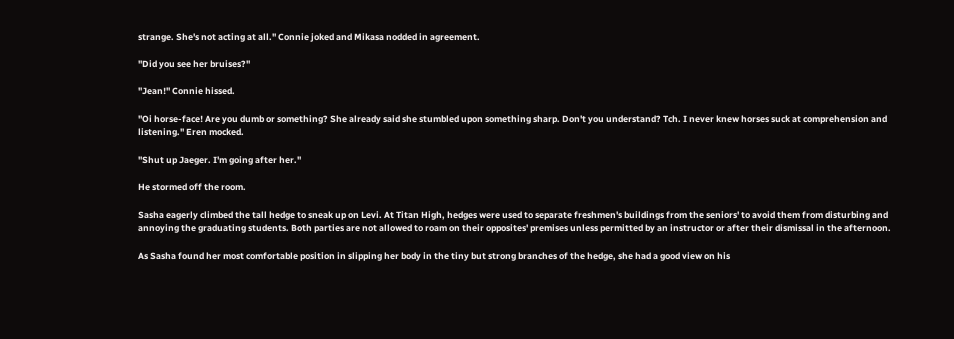strange. She's not acting at all." Connie joked and Mikasa nodded in agreement.

"Did you see her bruises?"

"Jean!" Connie hissed.

"Oi horse-face! Are you dumb or something? She already said she stumbled upon something sharp. Don't you understand? Tch. I never knew horses suck at comprehension and listening." Eren mocked.

"Shut up Jaeger. I'm going after her."

He stormed off the room.

Sasha eagerly climbed the tall hedge to sneak up on Levi. At Titan High, hedges were used to separate freshmen's buildings from the seniors' to avoid them from disturbing and annoying the graduating students. Both parties are not allowed to roam on their opposites' premises unless permitted by an instructor or after their dismissal in the afternoon.

As Sasha found her most comfortable position in slipping her body in the tiny but strong branches of the hedge, she had a good view on his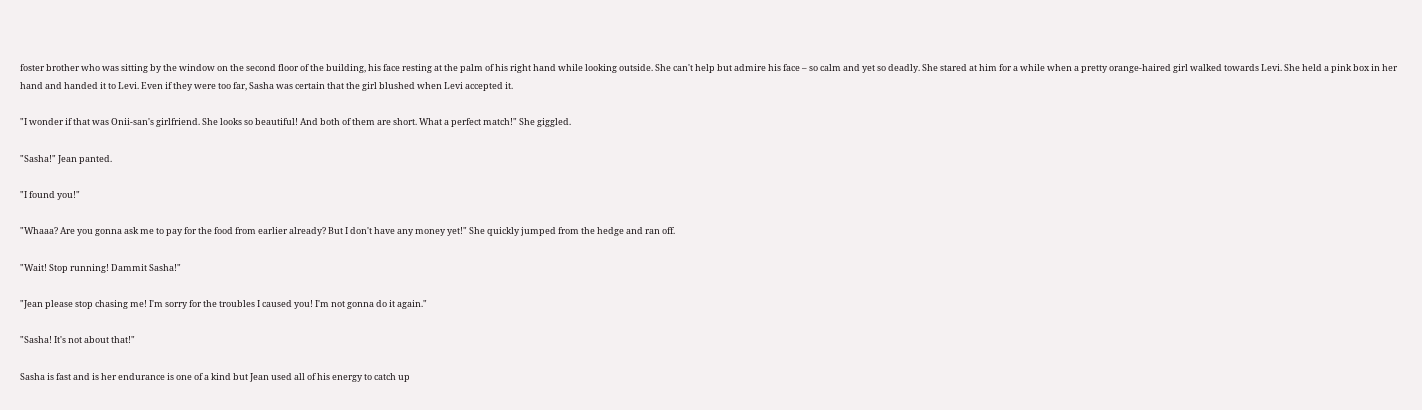foster brother who was sitting by the window on the second floor of the building, his face resting at the palm of his right hand while looking outside. She can't help but admire his face – so calm and yet so deadly. She stared at him for a while when a pretty orange-haired girl walked towards Levi. She held a pink box in her hand and handed it to Levi. Even if they were too far, Sasha was certain that the girl blushed when Levi accepted it.

"I wonder if that was Onii-san's girlfriend. She looks so beautiful! And both of them are short. What a perfect match!" She giggled.

"Sasha!" Jean panted.

"I found you!"

"Whaaa? Are you gonna ask me to pay for the food from earlier already? But I don't have any money yet!" She quickly jumped from the hedge and ran off.

"Wait! Stop running! Dammit Sasha!"

"Jean please stop chasing me! I'm sorry for the troubles I caused you! I'm not gonna do it again."

"Sasha! It's not about that!"

Sasha is fast and is her endurance is one of a kind but Jean used all of his energy to catch up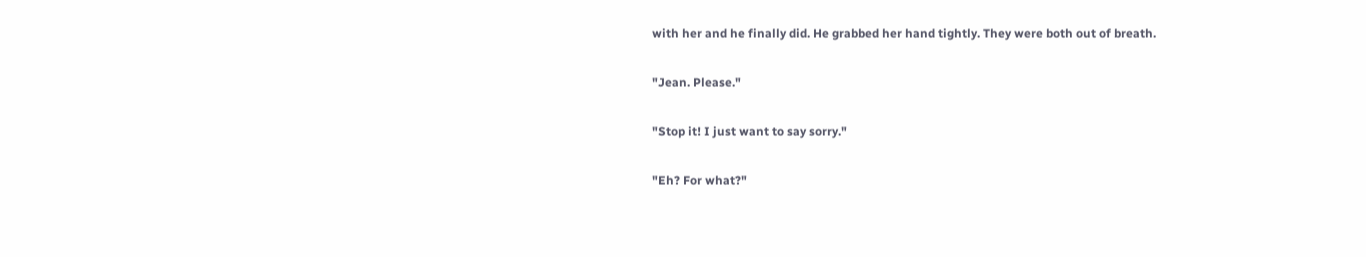with her and he finally did. He grabbed her hand tightly. They were both out of breath.

"Jean. Please."

"Stop it! I just want to say sorry."

"Eh? For what?"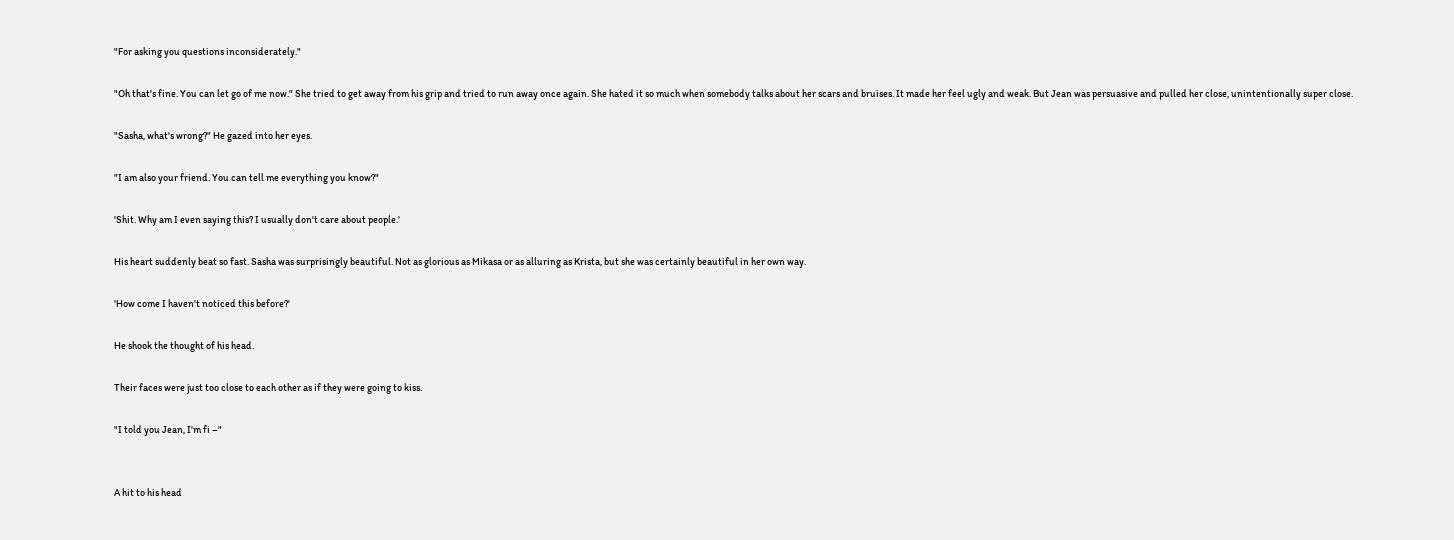"For asking you questions inconsiderately."

"Oh that's fine. You can let go of me now." She tried to get away from his grip and tried to run away once again. She hated it so much when somebody talks about her scars and bruises. It made her feel ugly and weak. But Jean was persuasive and pulled her close, unintentionally super close.

"Sasha, what's wrong?" He gazed into her eyes.

"I am also your friend. You can tell me everything you know?"

'Shit. Why am I even saying this? I usually don't care about people.'

His heart suddenly beat so fast. Sasha was surprisingly beautiful. Not as glorious as Mikasa or as alluring as Krista, but she was certainly beautiful in her own way.

'How come I haven't noticed this before?'

He shook the thought of his head.

Their faces were just too close to each other as if they were going to kiss.

"I told you Jean, I'm fi –"


A hit to his head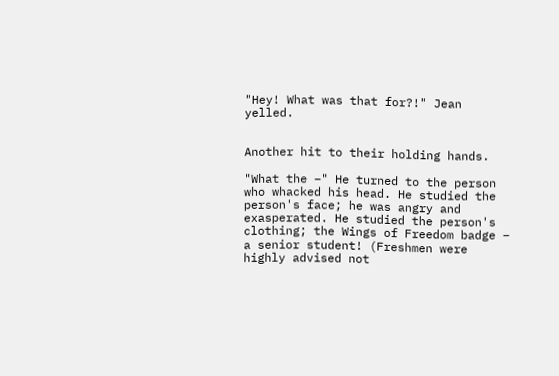"Hey! What was that for?!" Jean yelled.


Another hit to their holding hands.

"What the –" He turned to the person who whacked his head. He studied the person's face; he was angry and exasperated. He studied the person's clothing; the Wings of Freedom badge – a senior student! (Freshmen were highly advised not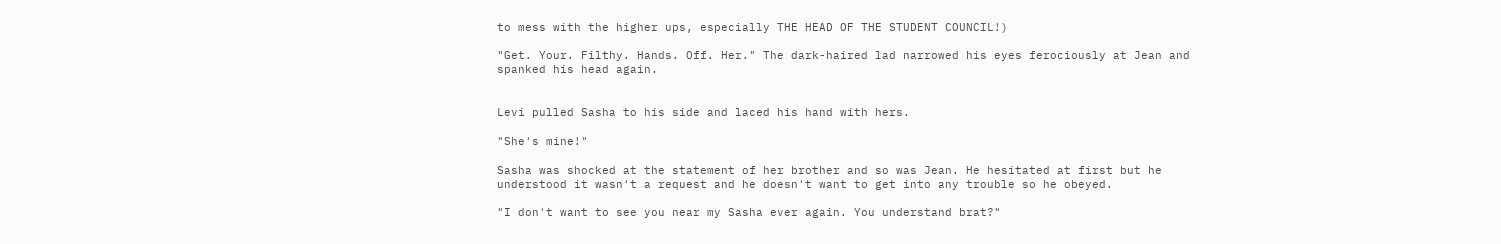to mess with the higher ups, especially THE HEAD OF THE STUDENT COUNCIL!)

"Get. Your. Filthy. Hands. Off. Her." The dark-haired lad narrowed his eyes ferociously at Jean and spanked his head again.


Levi pulled Sasha to his side and laced his hand with hers.

"She's mine!"

Sasha was shocked at the statement of her brother and so was Jean. He hesitated at first but he understood it wasn't a request and he doesn't want to get into any trouble so he obeyed.

"I don't want to see you near my Sasha ever again. You understand brat?"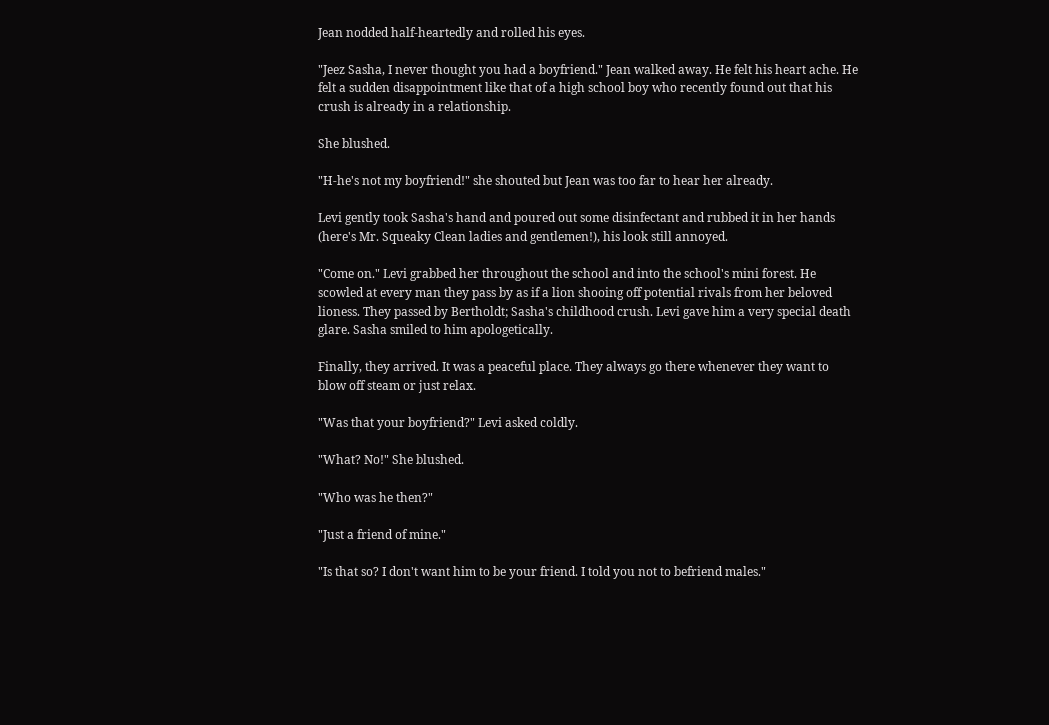Jean nodded half-heartedly and rolled his eyes.

"Jeez Sasha, I never thought you had a boyfriend." Jean walked away. He felt his heart ache. He felt a sudden disappointment like that of a high school boy who recently found out that his crush is already in a relationship.

She blushed.

"H-he's not my boyfriend!" she shouted but Jean was too far to hear her already.

Levi gently took Sasha's hand and poured out some disinfectant and rubbed it in her hands (here's Mr. Squeaky Clean ladies and gentlemen!), his look still annoyed.

"Come on." Levi grabbed her throughout the school and into the school's mini forest. He scowled at every man they pass by as if a lion shooing off potential rivals from her beloved lioness. They passed by Bertholdt; Sasha's childhood crush. Levi gave him a very special death glare. Sasha smiled to him apologetically.

Finally, they arrived. It was a peaceful place. They always go there whenever they want to blow off steam or just relax.

"Was that your boyfriend?" Levi asked coldly.

"What? No!" She blushed.

"Who was he then?"

"Just a friend of mine."

"Is that so? I don't want him to be your friend. I told you not to befriend males."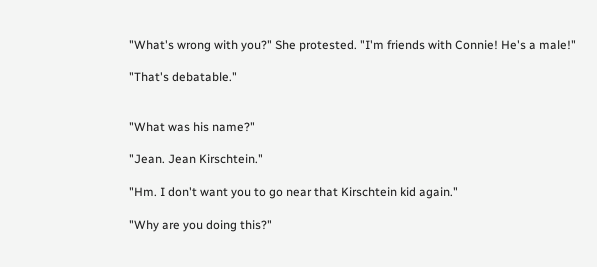"What's wrong with you?" She protested. "I'm friends with Connie! He's a male!"

"That's debatable."


"What was his name?"

"Jean. Jean Kirschtein."

"Hm. I don't want you to go near that Kirschtein kid again."

"Why are you doing this?"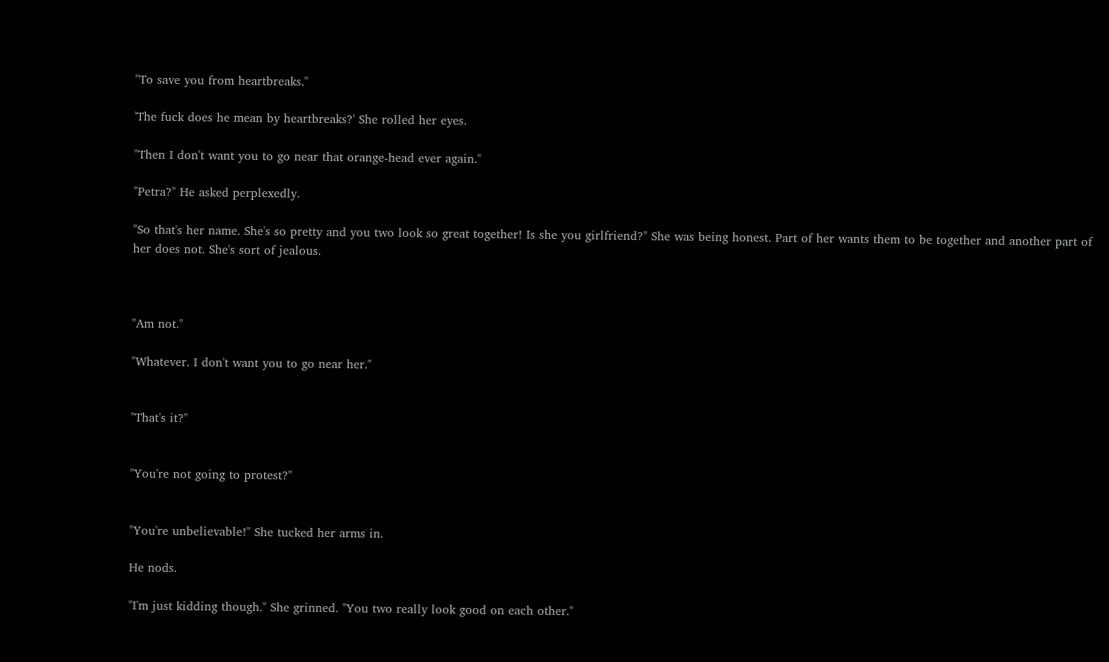"To save you from heartbreaks."

'The fuck does he mean by heartbreaks?' She rolled her eyes.

"Then I don't want you to go near that orange-head ever again."

"Petra?" He asked perplexedly.

"So that's her name. She's so pretty and you two look so great together! Is she you girlfriend?" She was being honest. Part of her wants them to be together and another part of her does not. She's sort of jealous.



"Am not."

"Whatever. I don't want you to go near her."


"That's it?"


"You're not going to protest?"


"You're unbelievable!" She tucked her arms in.

He nods.

"I'm just kidding though." She grinned. "You two really look good on each other."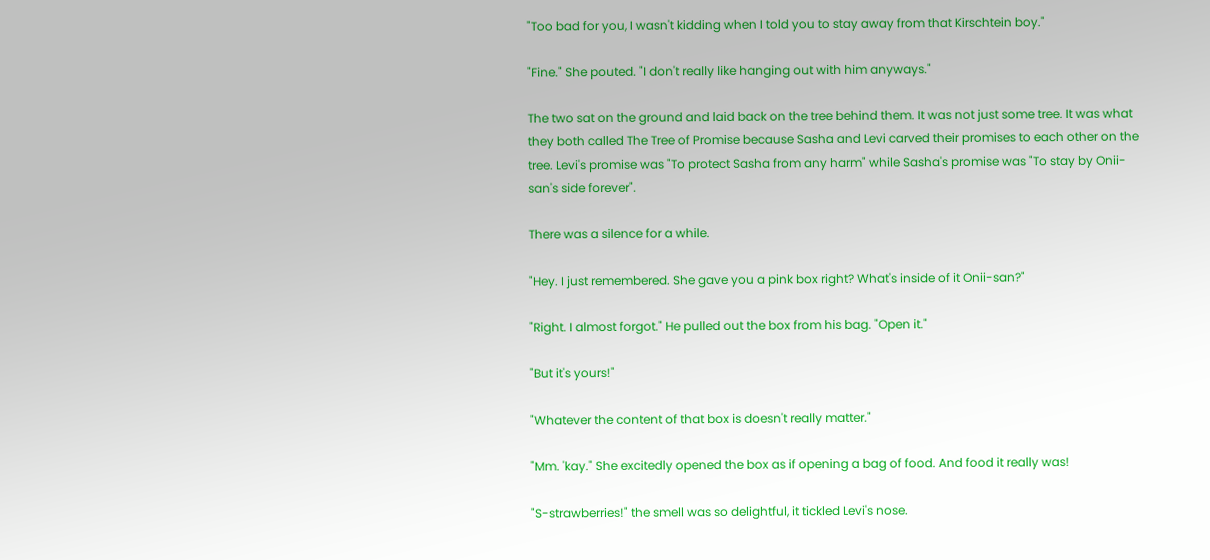"Too bad for you, I wasn't kidding when I told you to stay away from that Kirschtein boy."

"Fine." She pouted. "I don't really like hanging out with him anyways."

The two sat on the ground and laid back on the tree behind them. It was not just some tree. It was what they both called The Tree of Promise because Sasha and Levi carved their promises to each other on the tree. Levi's promise was "To protect Sasha from any harm" while Sasha's promise was "To stay by Onii-san's side forever".

There was a silence for a while.

"Hey. I just remembered. She gave you a pink box right? What's inside of it Onii-san?"

"Right. I almost forgot." He pulled out the box from his bag. "Open it."

"But it's yours!"

"Whatever the content of that box is doesn't really matter."

"Mm. 'kay." She excitedly opened the box as if opening a bag of food. And food it really was!

"S-strawberries!" the smell was so delightful, it tickled Levi's nose.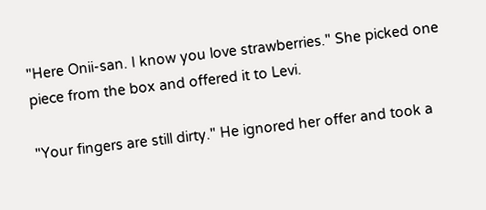"Here Onii-san. I know you love strawberries." She picked one piece from the box and offered it to Levi.

"Your fingers are still dirty." He ignored her offer and took a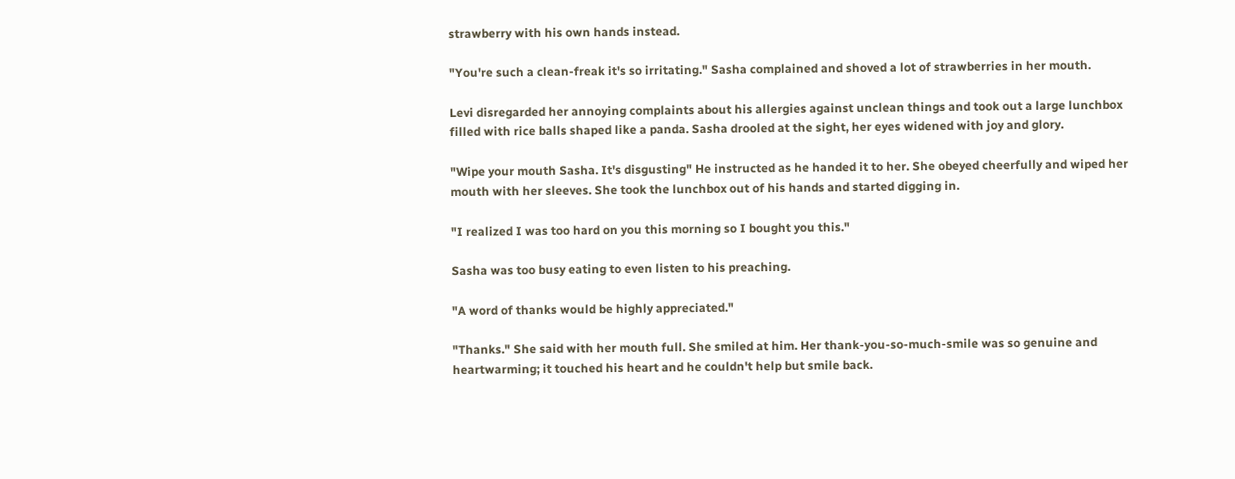strawberry with his own hands instead.

"You're such a clean-freak it's so irritating." Sasha complained and shoved a lot of strawberries in her mouth.

Levi disregarded her annoying complaints about his allergies against unclean things and took out a large lunchbox filled with rice balls shaped like a panda. Sasha drooled at the sight, her eyes widened with joy and glory.

"Wipe your mouth Sasha. It's disgusting" He instructed as he handed it to her. She obeyed cheerfully and wiped her mouth with her sleeves. She took the lunchbox out of his hands and started digging in.

"I realized I was too hard on you this morning so I bought you this."

Sasha was too busy eating to even listen to his preaching.

"A word of thanks would be highly appreciated."

"Thanks." She said with her mouth full. She smiled at him. Her thank-you-so-much-smile was so genuine and heartwarming; it touched his heart and he couldn't help but smile back.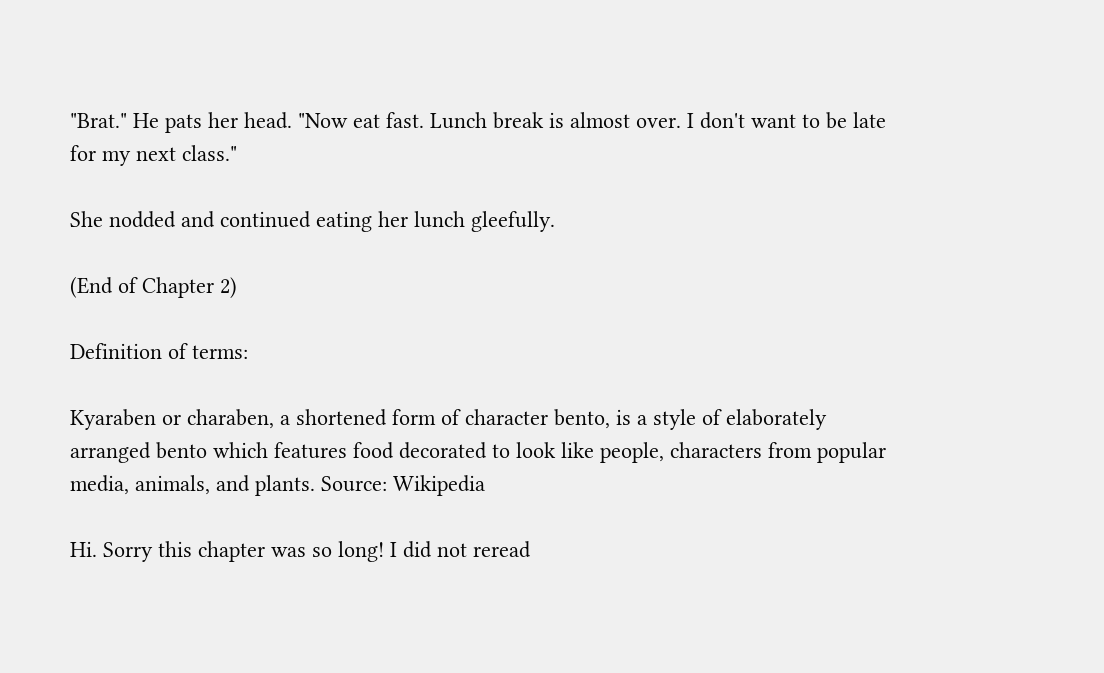"Brat." He pats her head. "Now eat fast. Lunch break is almost over. I don't want to be late for my next class."

She nodded and continued eating her lunch gleefully.

(End of Chapter 2)

Definition of terms:

Kyaraben or charaben, a shortened form of character bento, is a style of elaborately arranged bento which features food decorated to look like people, characters from popular media, animals, and plants. Source: Wikipedia

Hi. Sorry this chapter was so long! I did not reread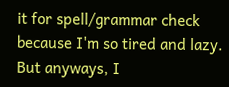it for spell/grammar check because I'm so tired and lazy. But anyways, I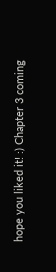hope you liked it! :) Chapter 3 coming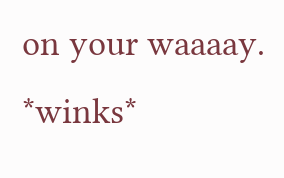on your waaaay. *winks*